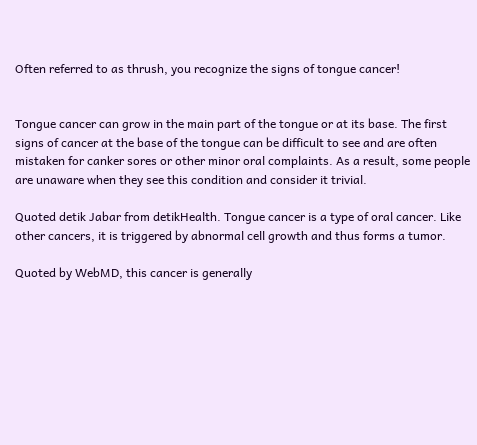Often referred to as thrush, you recognize the signs of tongue cancer!


Tongue cancer can grow in the main part of the tongue or at its base. The first signs of cancer at the base of the tongue can be difficult to see and are often mistaken for canker sores or other minor oral complaints. As a result, some people are unaware when they see this condition and consider it trivial.

Quoted detik Jabar from detikHealth. Tongue cancer is a type of oral cancer. Like other cancers, it is triggered by abnormal cell growth and thus forms a tumor.

Quoted by WebMD, this cancer is generally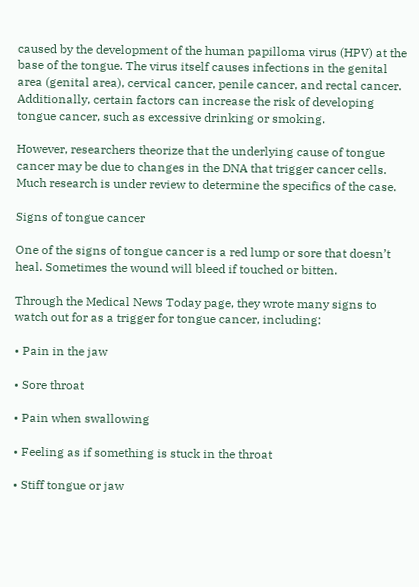caused by the development of the human papilloma virus (HPV) at the base of the tongue. The virus itself causes infections in the genital area (genital area), cervical cancer, penile cancer, and rectal cancer. Additionally, certain factors can increase the risk of developing tongue cancer, such as excessive drinking or smoking.

However, researchers theorize that the underlying cause of tongue cancer may be due to changes in the DNA that trigger cancer cells. Much research is under review to determine the specifics of the case.

Signs of tongue cancer

One of the signs of tongue cancer is a red lump or sore that doesn’t heal. Sometimes the wound will bleed if touched or bitten.

Through the Medical News Today page, they wrote many signs to watch out for as a trigger for tongue cancer, including:

• Pain in the jaw

• Sore throat

• Pain when swallowing

• Feeling as if something is stuck in the throat

• Stiff tongue or jaw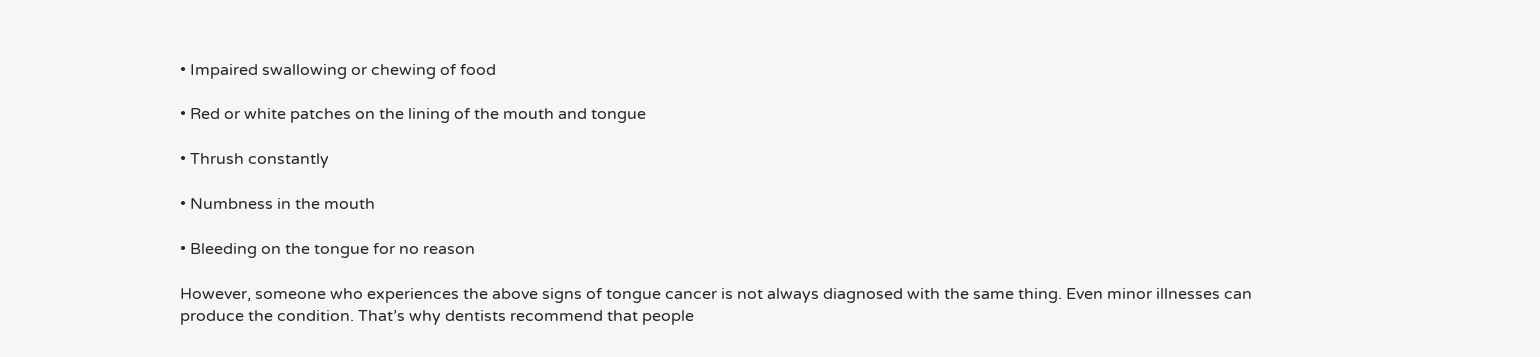• Impaired swallowing or chewing of food

• Red or white patches on the lining of the mouth and tongue

• Thrush constantly

• Numbness in the mouth

• Bleeding on the tongue for no reason

However, someone who experiences the above signs of tongue cancer is not always diagnosed with the same thing. Even minor illnesses can produce the condition. That’s why dentists recommend that people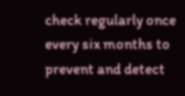check regularly once every six months to prevent and detect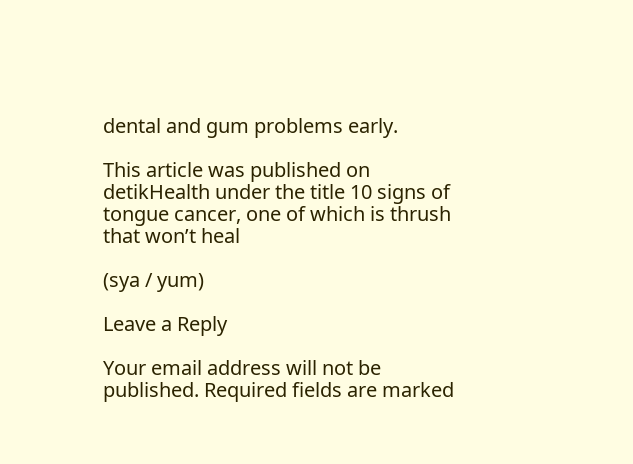dental and gum problems early.

This article was published on detikHealth under the title 10 signs of tongue cancer, one of which is thrush that won’t heal

(sya / yum)

Leave a Reply

Your email address will not be published. Required fields are marked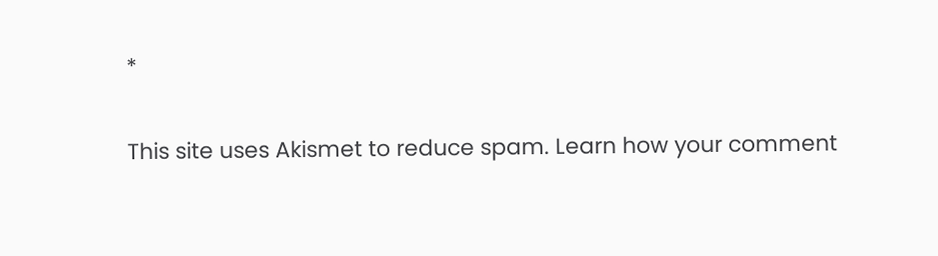*

This site uses Akismet to reduce spam. Learn how your comment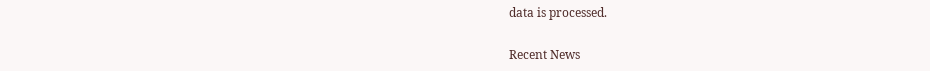data is processed.

Recent News